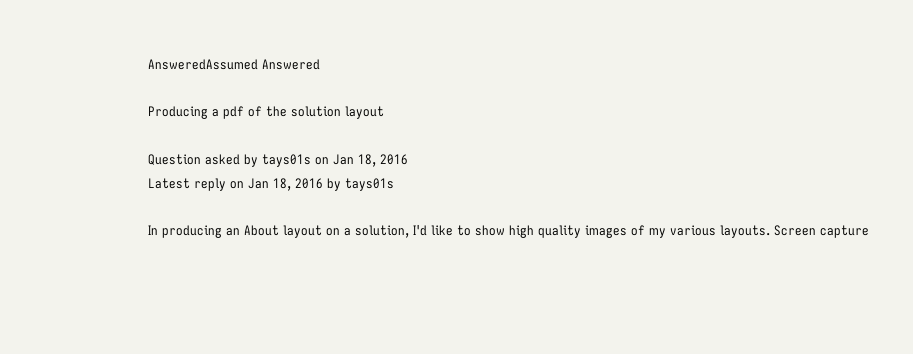AnsweredAssumed Answered

Producing a pdf of the solution layout

Question asked by tays01s on Jan 18, 2016
Latest reply on Jan 18, 2016 by tays01s

In producing an About layout on a solution, I'd like to show high quality images of my various layouts. Screen capture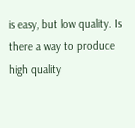is easy, but low quality. Is there a way to produce high quality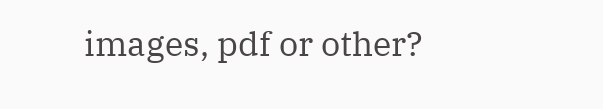images, pdf or other?